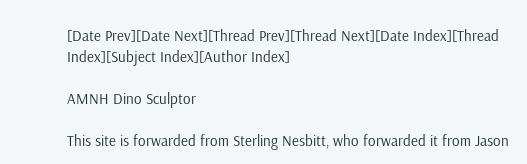[Date Prev][Date Next][Thread Prev][Thread Next][Date Index][Thread Index][Subject Index][Author Index]

AMNH Dino Sculptor

This site is forwarded from Sterling Nesbitt, who forwarded it from Jason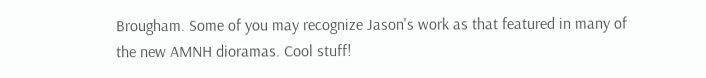Brougham. Some of you may recognize Jason's work as that featured in many of
the new AMNH dioramas. Cool stuff!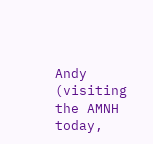Andy (visiting the AMNH today,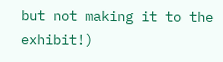but not making it to the exhibit!)